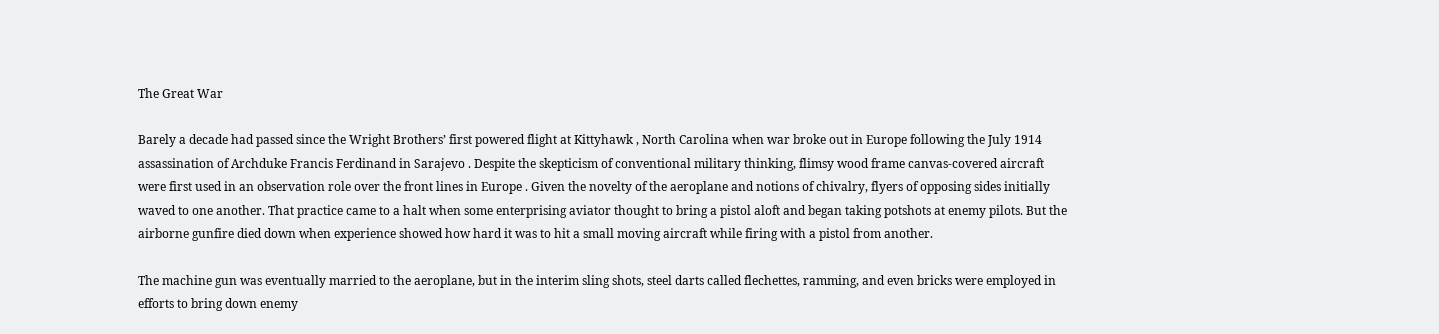The Great War

Barely a decade had passed since the Wright Brothers’ first powered flight at Kittyhawk , North Carolina when war broke out in Europe following the July 1914 assassination of Archduke Francis Ferdinand in Sarajevo . Despite the skepticism of conventional military thinking, flimsy wood frame canvas-covered aircraft were first used in an observation role over the front lines in Europe . Given the novelty of the aeroplane and notions of chivalry, flyers of opposing sides initially waved to one another. That practice came to a halt when some enterprising aviator thought to bring a pistol aloft and began taking potshots at enemy pilots. But the airborne gunfire died down when experience showed how hard it was to hit a small moving aircraft while firing with a pistol from another.

The machine gun was eventually married to the aeroplane, but in the interim sling shots, steel darts called flechettes, ramming, and even bricks were employed in efforts to bring down enemy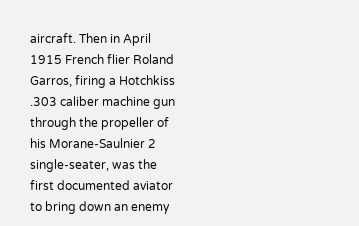aircraft. Then in April 1915 French flier Roland Garros, firing a Hotchkiss .303 caliber machine gun through the propeller of his Morane-Saulnier 2 single-seater, was the first documented aviator to bring down an enemy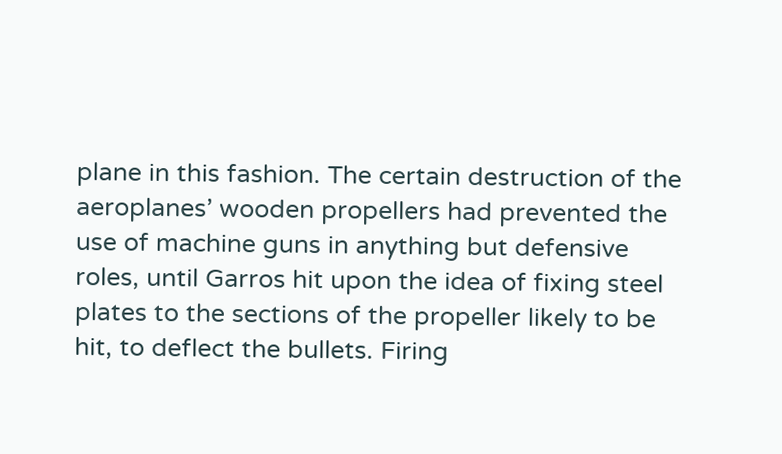plane in this fashion. The certain destruction of the aeroplanes’ wooden propellers had prevented the use of machine guns in anything but defensive roles, until Garros hit upon the idea of fixing steel plates to the sections of the propeller likely to be hit, to deflect the bullets. Firing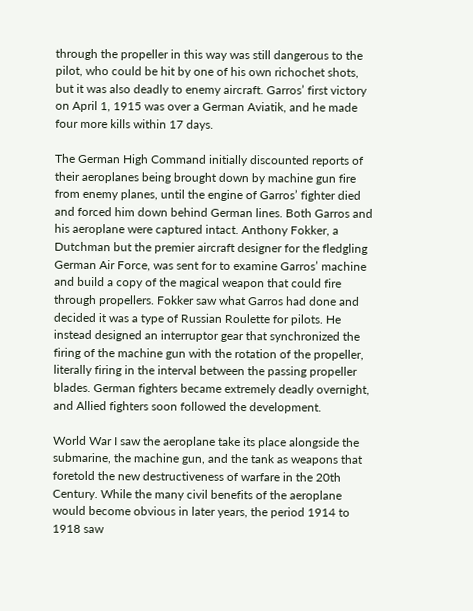through the propeller in this way was still dangerous to the pilot, who could be hit by one of his own richochet shots, but it was also deadly to enemy aircraft. Garros’ first victory on April 1, 1915 was over a German Aviatik, and he made four more kills within 17 days.

The German High Command initially discounted reports of their aeroplanes being brought down by machine gun fire from enemy planes, until the engine of Garros’ fighter died and forced him down behind German lines. Both Garros and his aeroplane were captured intact. Anthony Fokker, a Dutchman but the premier aircraft designer for the fledgling German Air Force, was sent for to examine Garros’ machine and build a copy of the magical weapon that could fire through propellers. Fokker saw what Garros had done and decided it was a type of Russian Roulette for pilots. He instead designed an interruptor gear that synchronized the firing of the machine gun with the rotation of the propeller, literally firing in the interval between the passing propeller blades. German fighters became extremely deadly overnight, and Allied fighters soon followed the development.

World War I saw the aeroplane take its place alongside the submarine, the machine gun, and the tank as weapons that foretold the new destructiveness of warfare in the 20th Century. While the many civil benefits of the aeroplane would become obvious in later years, the period 1914 to 1918 saw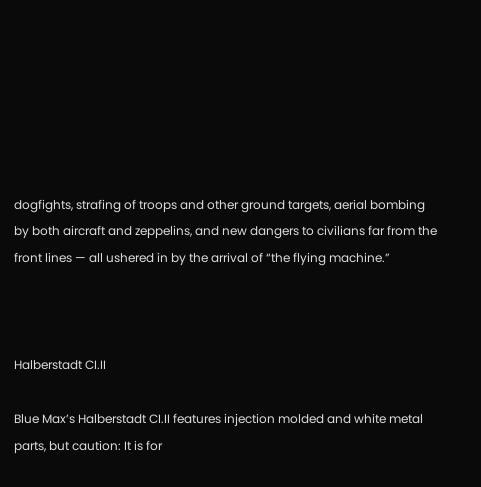dogfights, strafing of troops and other ground targets, aerial bombing by both aircraft and zeppelins, and new dangers to civilians far from the front lines — all ushered in by the arrival of “the flying machine.”



Halberstadt CI.II

Blue Max’s Halberstadt CI.II features injection molded and white metal parts, but caution: It is for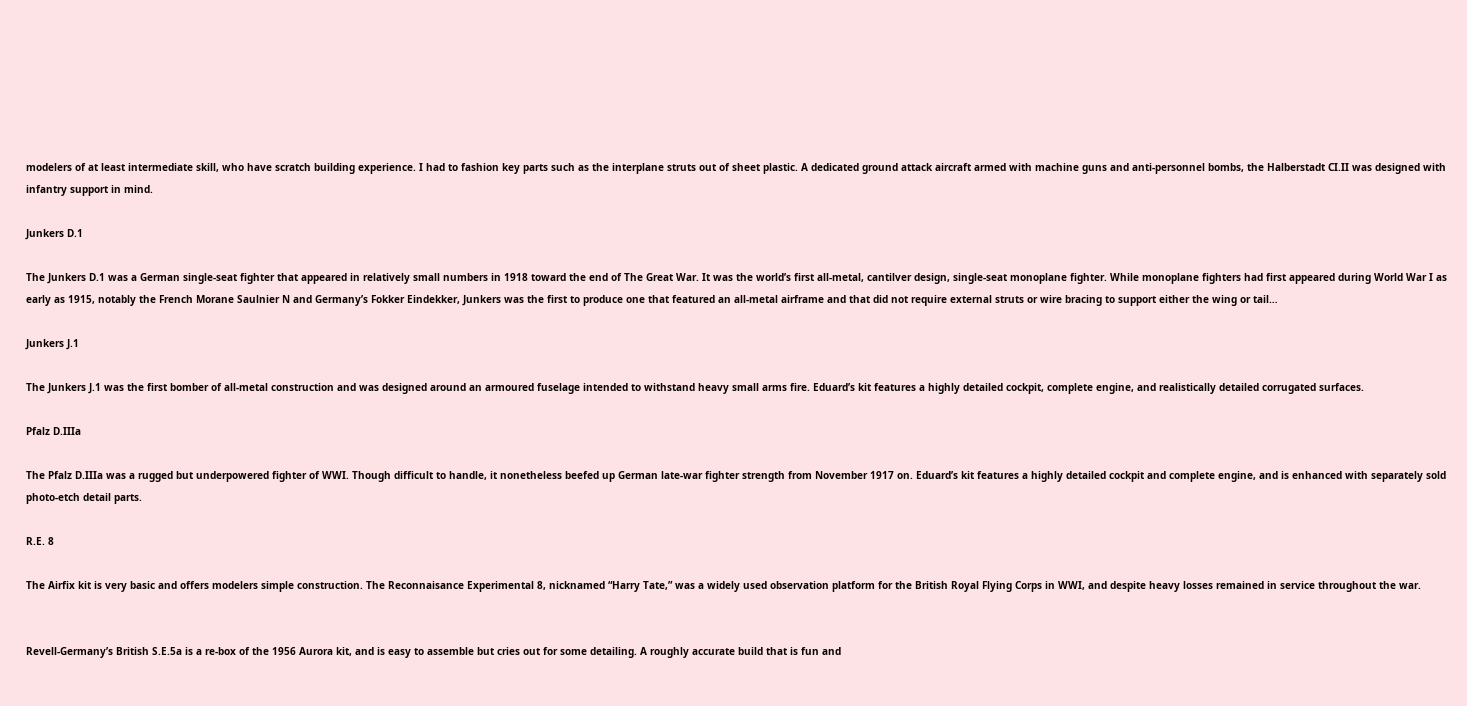modelers of at least intermediate skill, who have scratch building experience. I had to fashion key parts such as the interplane struts out of sheet plastic. A dedicated ground attack aircraft armed with machine guns and anti-personnel bombs, the Halberstadt CI.II was designed with infantry support in mind.

Junkers D.1

The Junkers D.1 was a German single-seat fighter that appeared in relatively small numbers in 1918 toward the end of The Great War. It was the world’s first all-metal, cantilver design, single-seat monoplane fighter. While monoplane fighters had first appeared during World War I as early as 1915, notably the French Morane Saulnier N and Germany’s Fokker Eindekker, Junkers was the first to produce one that featured an all-metal airframe and that did not require external struts or wire bracing to support either the wing or tail…

Junkers J.1

The Junkers J.1 was the first bomber of all-metal construction and was designed around an armoured fuselage intended to withstand heavy small arms fire. Eduard’s kit features a highly detailed cockpit, complete engine, and realistically detailed corrugated surfaces.

Pfalz D.IIIa

The Pfalz D.IIIa was a rugged but underpowered fighter of WWI. Though difficult to handle, it nonetheless beefed up German late-war fighter strength from November 1917 on. Eduard’s kit features a highly detailed cockpit and complete engine, and is enhanced with separately sold photo-etch detail parts.

R.E. 8

The Airfix kit is very basic and offers modelers simple construction. The Reconnaisance Experimental 8, nicknamed “Harry Tate,” was a widely used observation platform for the British Royal Flying Corps in WWI, and despite heavy losses remained in service throughout the war.


Revell-Germany’s British S.E.5a is a re-box of the 1956 Aurora kit, and is easy to assemble but cries out for some detailing. A roughly accurate build that is fun and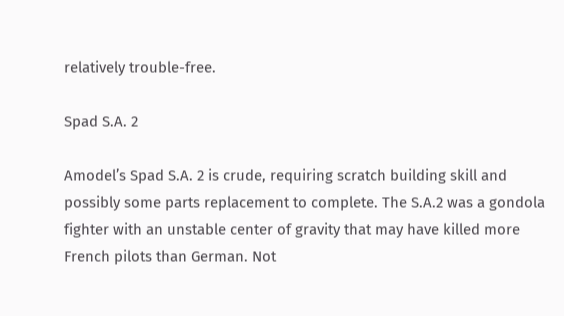relatively trouble-free.

Spad S.A. 2

Amodel’s Spad S.A. 2 is crude, requiring scratch building skill and possibly some parts replacement to complete. The S.A.2 was a gondola fighter with an unstable center of gravity that may have killed more French pilots than German. Not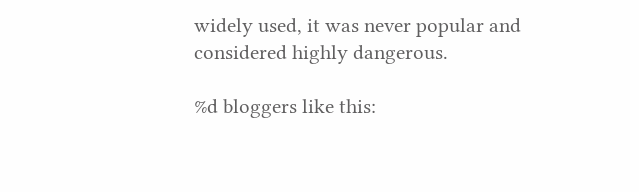widely used, it was never popular and considered highly dangerous.

%d bloggers like this: